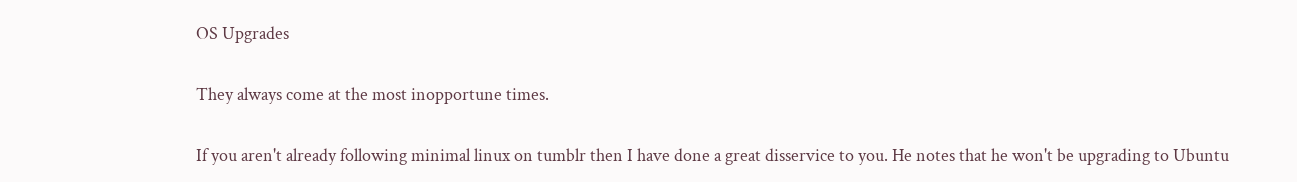OS Upgrades

They always come at the most inopportune times.

If you aren't already following minimal linux on tumblr then I have done a great disservice to you. He notes that he won't be upgrading to Ubuntu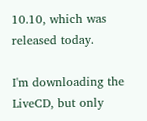10.10, which was released today.

I'm downloading the LiveCD, but only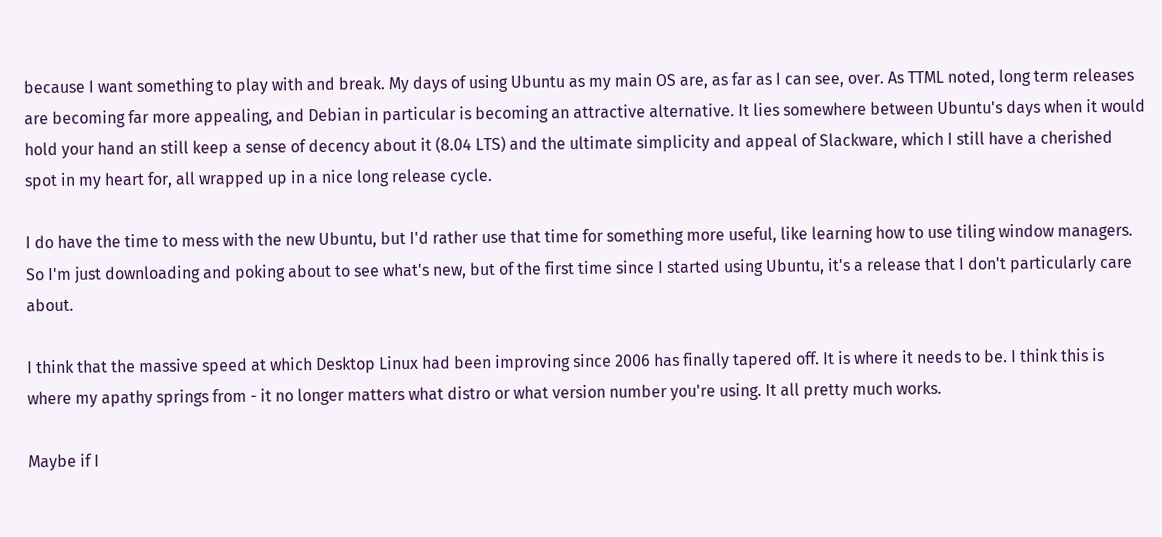because I want something to play with and break. My days of using Ubuntu as my main OS are, as far as I can see, over. As TTML noted, long term releases are becoming far more appealing, and Debian in particular is becoming an attractive alternative. It lies somewhere between Ubuntu's days when it would hold your hand an still keep a sense of decency about it (8.04 LTS) and the ultimate simplicity and appeal of Slackware, which I still have a cherished spot in my heart for, all wrapped up in a nice long release cycle.

I do have the time to mess with the new Ubuntu, but I'd rather use that time for something more useful, like learning how to use tiling window managers. So I'm just downloading and poking about to see what's new, but of the first time since I started using Ubuntu, it's a release that I don't particularly care about.

I think that the massive speed at which Desktop Linux had been improving since 2006 has finally tapered off. It is where it needs to be. I think this is where my apathy springs from - it no longer matters what distro or what version number you're using. It all pretty much works.

Maybe if I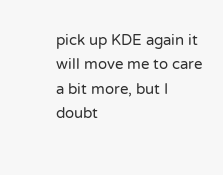pick up KDE again it will move me to care a bit more, but I doubt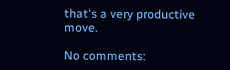that's a very productive move.

No comments: